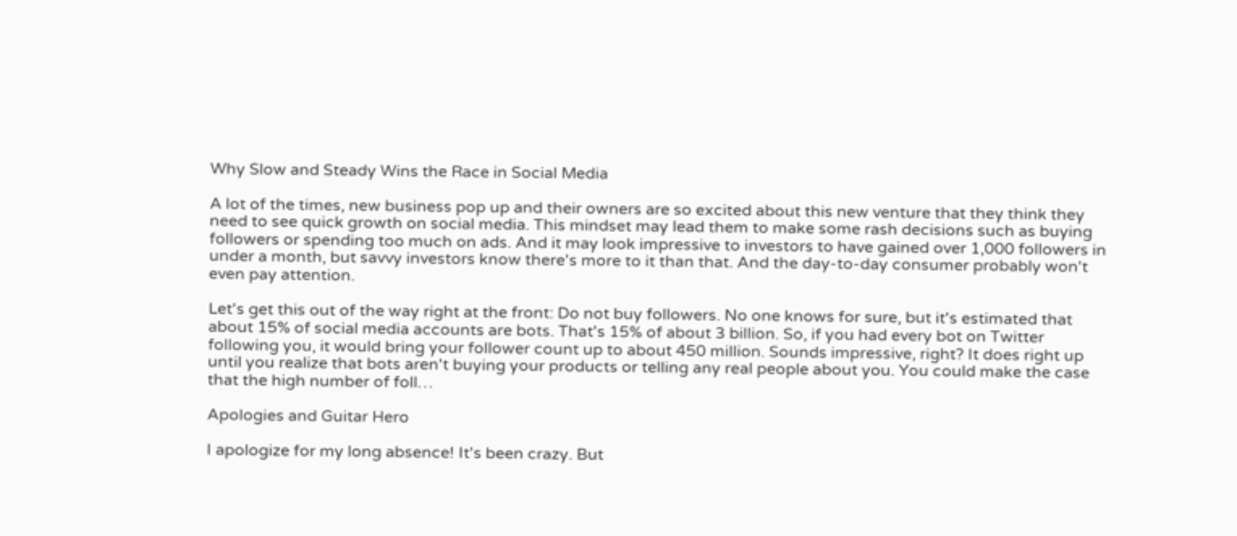Why Slow and Steady Wins the Race in Social Media

A lot of the times, new business pop up and their owners are so excited about this new venture that they think they need to see quick growth on social media. This mindset may lead them to make some rash decisions such as buying followers or spending too much on ads. And it may look impressive to investors to have gained over 1,000 followers in under a month, but savvy investors know there's more to it than that. And the day-to-day consumer probably won't even pay attention.

Let's get this out of the way right at the front: Do not buy followers. No one knows for sure, but it's estimated that about 15% of social media accounts are bots. That's 15% of about 3 billion. So, if you had every bot on Twitter following you, it would bring your follower count up to about 450 million. Sounds impressive, right? It does right up until you realize that bots aren't buying your products or telling any real people about you. You could make the case that the high number of foll…

Apologies and Guitar Hero

I apologize for my long absence! It's been crazy. But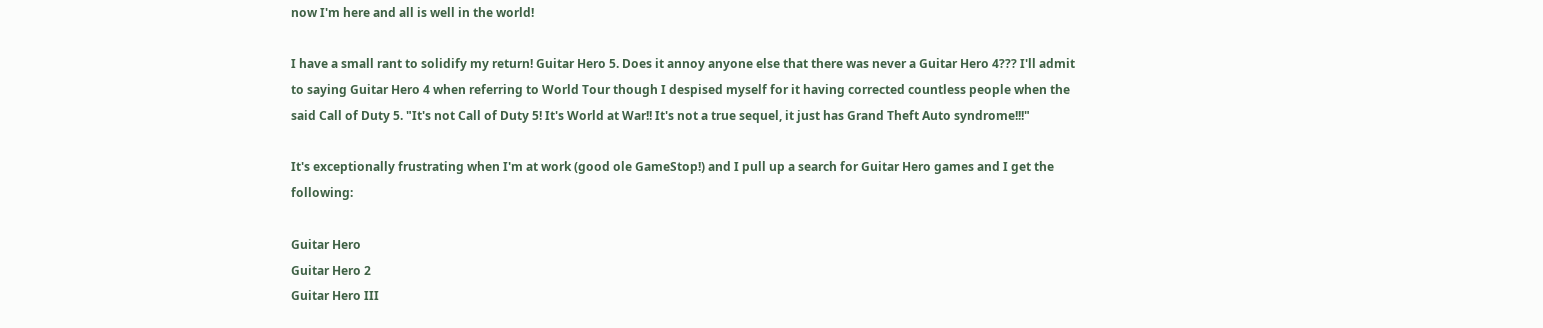now I'm here and all is well in the world!

I have a small rant to solidify my return! Guitar Hero 5. Does it annoy anyone else that there was never a Guitar Hero 4??? I'll admit to saying Guitar Hero 4 when referring to World Tour though I despised myself for it having corrected countless people when the said Call of Duty 5. "It's not Call of Duty 5! It's World at War!! It's not a true sequel, it just has Grand Theft Auto syndrome!!!"

It's exceptionally frustrating when I'm at work (good ole GameStop!) and I pull up a search for Guitar Hero games and I get the following:

Guitar Hero
Guitar Hero 2
Guitar Hero III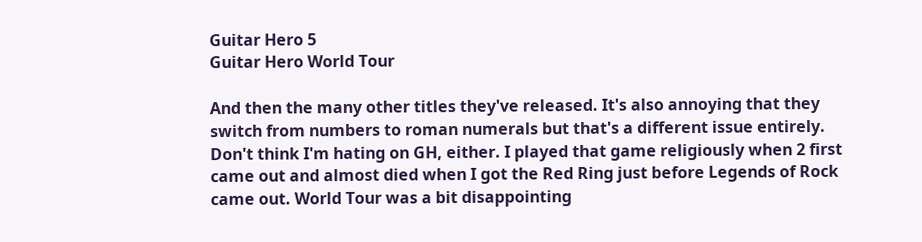Guitar Hero 5
Guitar Hero World Tour

And then the many other titles they've released. It's also annoying that they switch from numbers to roman numerals but that's a different issue entirely. Don't think I'm hating on GH, either. I played that game religiously when 2 first came out and almost died when I got the Red Ring just before Legends of Rock came out. World Tour was a bit disappointing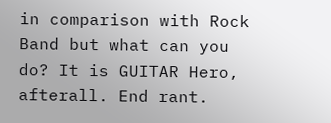in comparison with Rock Band but what can you do? It is GUITAR Hero, afterall. End rant.